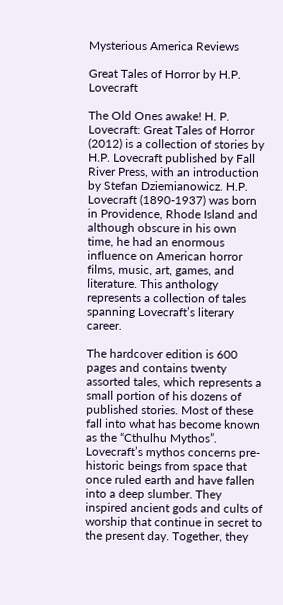Mysterious America Reviews

Great Tales of Horror by H.P. Lovecraft

The Old Ones awake! H. P. Lovecraft: Great Tales of Horror (2012) is a collection of stories by H.P. Lovecraft published by Fall River Press, with an introduction by Stefan Dziemianowicz. H.P. Lovecraft (1890-1937) was born in Providence, Rhode Island and although obscure in his own time, he had an enormous influence on American horror films, music, art, games, and literature. This anthology represents a collection of tales spanning Lovecraft’s literary career.

The hardcover edition is 600 pages and contains twenty assorted tales, which represents a small portion of his dozens of published stories. Most of these fall into what has become known as the “Cthulhu Mythos”. Lovecraft’s mythos concerns pre-historic beings from space that once ruled earth and have fallen into a deep slumber. They inspired ancient gods and cults of worship that continue in secret to the present day. Together, they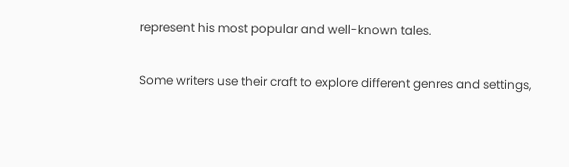represent his most popular and well-known tales.

Some writers use their craft to explore different genres and settings,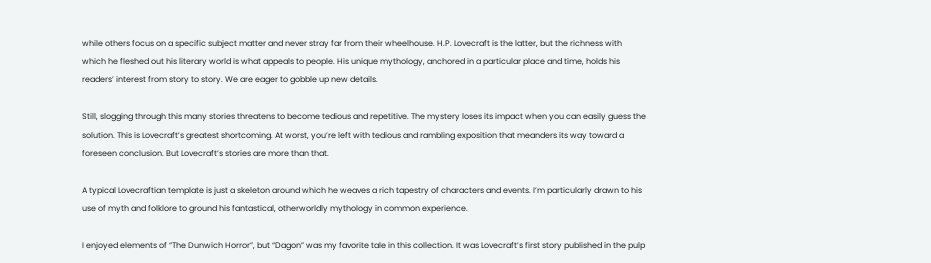while others focus on a specific subject matter and never stray far from their wheelhouse. H.P. Lovecraft is the latter, but the richness with which he fleshed out his literary world is what appeals to people. His unique mythology, anchored in a particular place and time, holds his readers’ interest from story to story. We are eager to gobble up new details.

Still, slogging through this many stories threatens to become tedious and repetitive. The mystery loses its impact when you can easily guess the solution. This is Lovecraft’s greatest shortcoming. At worst, you’re left with tedious and rambling exposition that meanders its way toward a foreseen conclusion. But Lovecraft’s stories are more than that.

A typical Lovecraftian template is just a skeleton around which he weaves a rich tapestry of characters and events. I’m particularly drawn to his use of myth and folklore to ground his fantastical, otherworldly mythology in common experience.

I enjoyed elements of “The Dunwich Horror”, but “Dagon” was my favorite tale in this collection. It was Lovecraft’s first story published in the pulp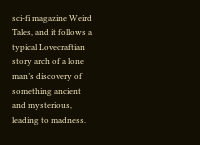sci-fi magazine Weird Tales, and it follows a typical Lovecraftian story arch of a lone man’s discovery of something ancient and mysterious, leading to madness.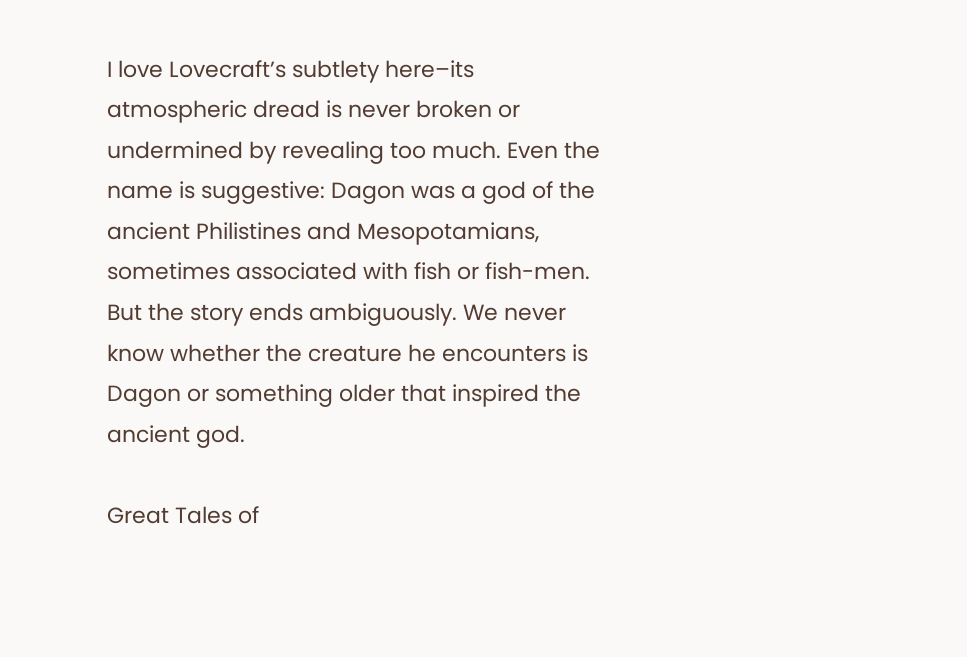I love Lovecraft’s subtlety here–its atmospheric dread is never broken or undermined by revealing too much. Even the name is suggestive: Dagon was a god of the ancient Philistines and Mesopotamians, sometimes associated with fish or fish-men. But the story ends ambiguously. We never know whether the creature he encounters is Dagon or something older that inspired the ancient god.

Great Tales of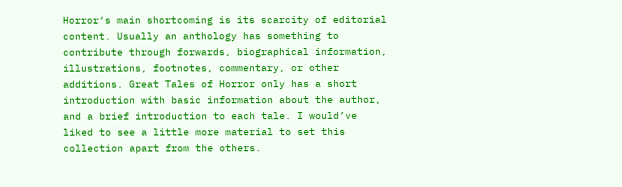Horror‘s main shortcoming is its scarcity of editorial content. Usually an anthology has something to contribute through forwards, biographical information, illustrations, footnotes, commentary, or other additions. Great Tales of Horror only has a short introduction with basic information about the author, and a brief introduction to each tale. I would’ve liked to see a little more material to set this collection apart from the others.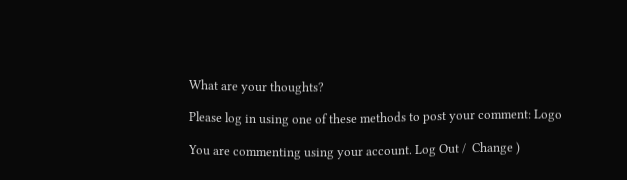What are your thoughts?

Please log in using one of these methods to post your comment: Logo

You are commenting using your account. Log Out /  Change )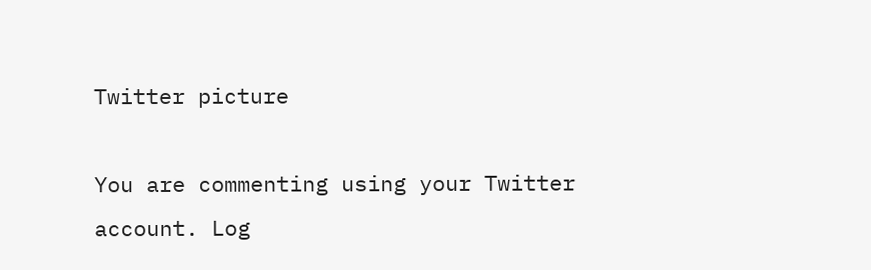Twitter picture

You are commenting using your Twitter account. Log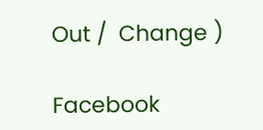Out /  Change )

Facebook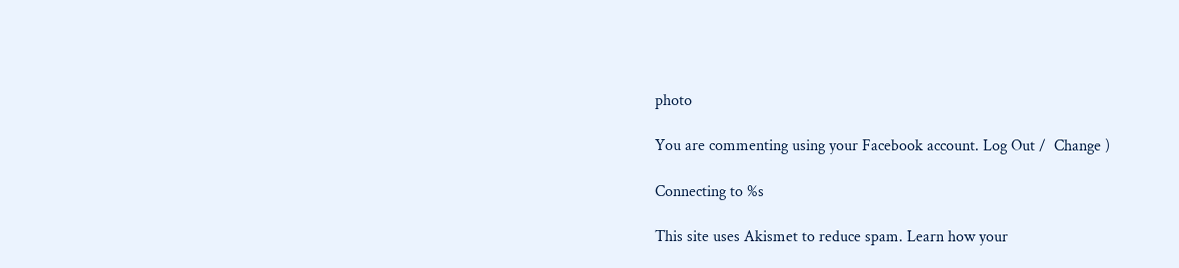photo

You are commenting using your Facebook account. Log Out /  Change )

Connecting to %s

This site uses Akismet to reduce spam. Learn how your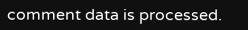comment data is processed.